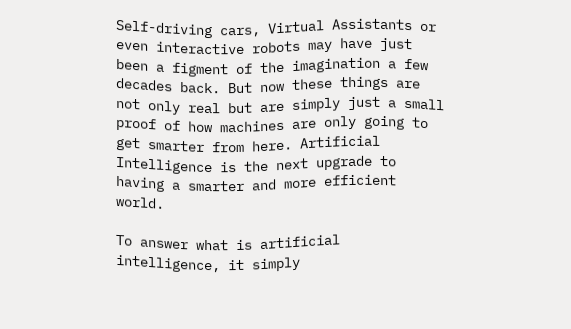Self-driving cars, Virtual Assistants or even interactive robots may have just been a figment of the imagination a few decades back. But now these things are not only real but are simply just a small proof of how machines are only going to get smarter from here. Artificial Intelligence is the next upgrade to having a smarter and more efficient world.

To answer what is artificial intelligence, it simply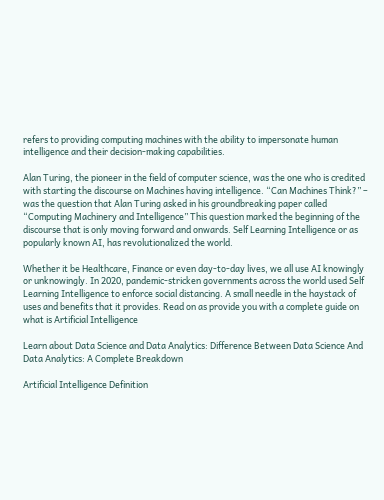refers to providing computing machines with the ability to impersonate human intelligence and their decision-making capabilities.

Alan Turing, the pioneer in the field of computer science, was the one who is credited with starting the discourse on Machines having intelligence. “Can Machines Think?” – was the question that Alan Turing asked in his groundbreaking paper called “Computing Machinery and Intelligence” This question marked the beginning of the discourse that is only moving forward and onwards. Self Learning Intelligence or as popularly known AI, has revolutionalized the world.

Whether it be Healthcare, Finance or even day-to-day lives, we all use AI knowingly or unknowingly. In 2020, pandemic-stricken governments across the world used Self Learning Intelligence to enforce social distancing. A small needle in the haystack of uses and benefits that it provides. Read on as provide you with a complete guide on what is Artificial Intelligence

Learn about Data Science and Data Analytics: Difference Between Data Science And Data Analytics: A Complete Breakdown

Artificial Intelligence Definition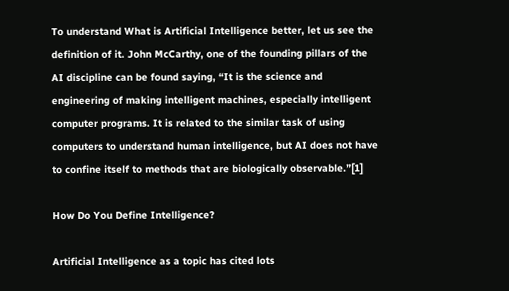To understand What is Artificial Intelligence better, let us see the definition of it. John McCarthy, one of the founding pillars of the AI discipline can be found saying, “It is the science and engineering of making intelligent machines, especially intelligent computer programs. It is related to the similar task of using computers to understand human intelligence, but AI does not have to confine itself to methods that are biologically observable.”[1]

How Do You Define Intelligence?

Artificial Intelligence as a topic has cited lots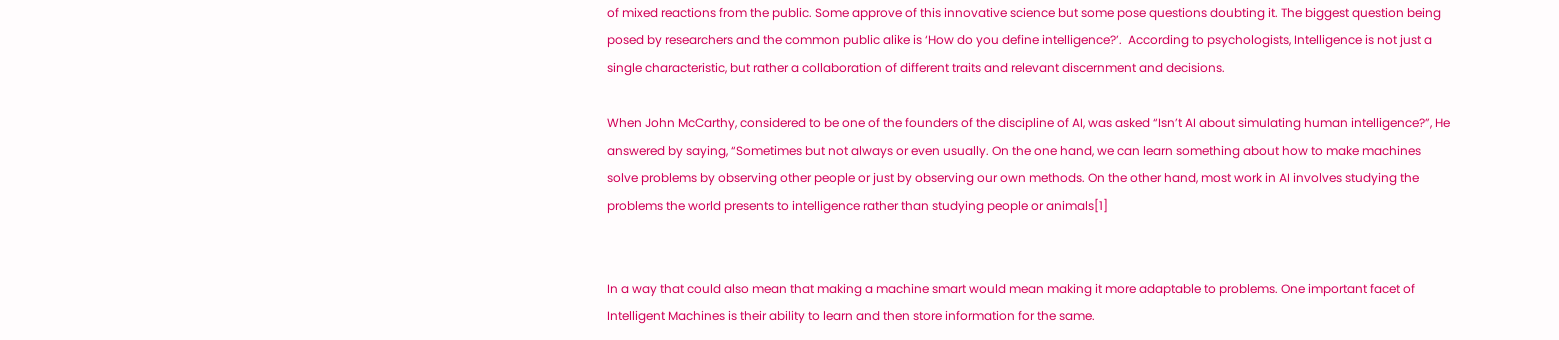of mixed reactions from the public. Some approve of this innovative science but some pose questions doubting it. The biggest question being posed by researchers and the common public alike is ‘How do you define intelligence?’.  According to psychologists, Intelligence is not just a single characteristic, but rather a collaboration of different traits and relevant discernment and decisions.

When John McCarthy, considered to be one of the founders of the discipline of AI, was asked “Isn’t AI about simulating human intelligence?”, He answered by saying, “Sometimes but not always or even usually. On the one hand, we can learn something about how to make machines solve problems by observing other people or just by observing our own methods. On the other hand, most work in AI involves studying the problems the world presents to intelligence rather than studying people or animals[1]


In a way that could also mean that making a machine smart would mean making it more adaptable to problems. One important facet of Intelligent Machines is their ability to learn and then store information for the same.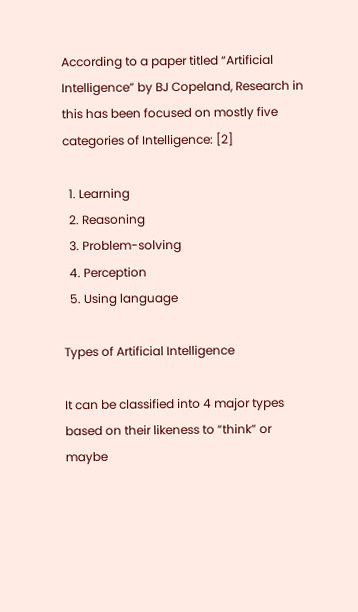According to a paper titled “Artificial Intelligence” by BJ Copeland, Research in this has been focused on mostly five categories of Intelligence: [2]

  1. Learning
  2. Reasoning
  3. Problem-solving
  4. Perception
  5. Using language

Types of Artificial Intelligence

It can be classified into 4 major types based on their likeness to “think” or maybe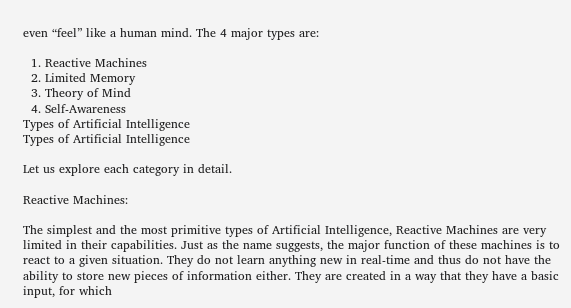even “feel” like a human mind. The 4 major types are:

  1. Reactive Machines
  2. Limited Memory
  3. Theory of Mind
  4. Self-Awareness
Types of Artificial Intelligence
Types of Artificial Intelligence

Let us explore each category in detail.

Reactive Machines:

The simplest and the most primitive types of Artificial Intelligence, Reactive Machines are very limited in their capabilities. Just as the name suggests, the major function of these machines is to react to a given situation. They do not learn anything new in real-time and thus do not have the ability to store new pieces of information either. They are created in a way that they have a basic input, for which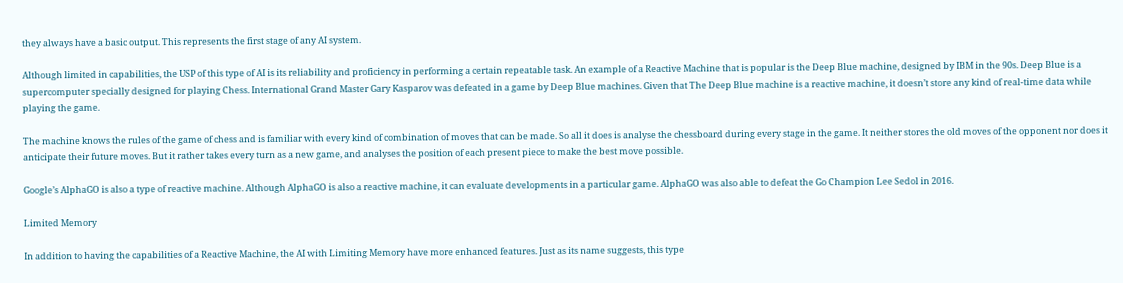they always have a basic output. This represents the first stage of any AI system.

Although limited in capabilities, the USP of this type of AI is its reliability and proficiency in performing a certain repeatable task. An example of a Reactive Machine that is popular is the Deep Blue machine, designed by IBM in the 90s. Deep Blue is a supercomputer specially designed for playing Chess. International Grand Master Gary Kasparov was defeated in a game by Deep Blue machines. Given that The Deep Blue machine is a reactive machine, it doesn’t store any kind of real-time data while playing the game.

The machine knows the rules of the game of chess and is familiar with every kind of combination of moves that can be made. So all it does is analyse the chessboard during every stage in the game. It neither stores the old moves of the opponent nor does it anticipate their future moves. But it rather takes every turn as a new game, and analyses the position of each present piece to make the best move possible.

Google’s AlphaGO is also a type of reactive machine. Although AlphaGO is also a reactive machine, it can evaluate developments in a particular game. AlphaGO was also able to defeat the Go Champion Lee Sedol in 2016.

Limited Memory

In addition to having the capabilities of a Reactive Machine, the AI with Limiting Memory have more enhanced features. Just as its name suggests, this type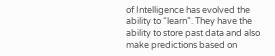of Intelligence has evolved the ability to “learn”. They have the ability to store past data and also make predictions based on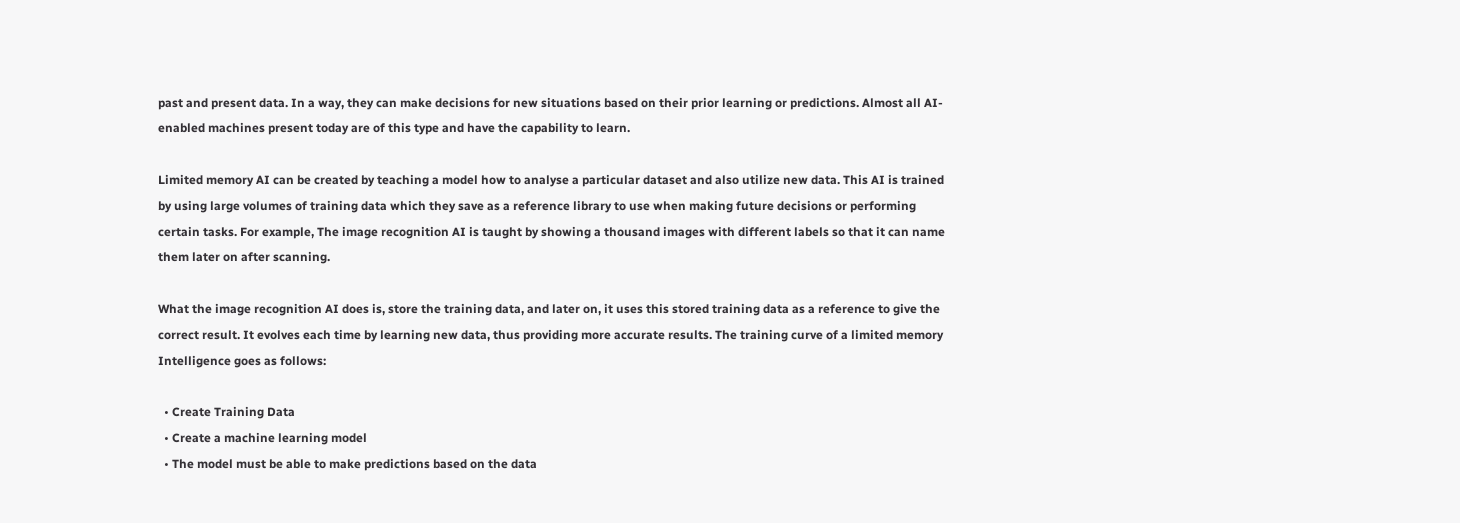past and present data. In a way, they can make decisions for new situations based on their prior learning or predictions. Almost all AI-enabled machines present today are of this type and have the capability to learn.

Limited memory AI can be created by teaching a model how to analyse a particular dataset and also utilize new data. This AI is trained by using large volumes of training data which they save as a reference library to use when making future decisions or performing certain tasks. For example, The image recognition AI is taught by showing a thousand images with different labels so that it can name them later on after scanning.

What the image recognition AI does is, store the training data, and later on, it uses this stored training data as a reference to give the correct result. It evolves each time by learning new data, thus providing more accurate results. The training curve of a limited memory Intelligence goes as follows:

  • Create Training Data
  • Create a machine learning model
  • The model must be able to make predictions based on the data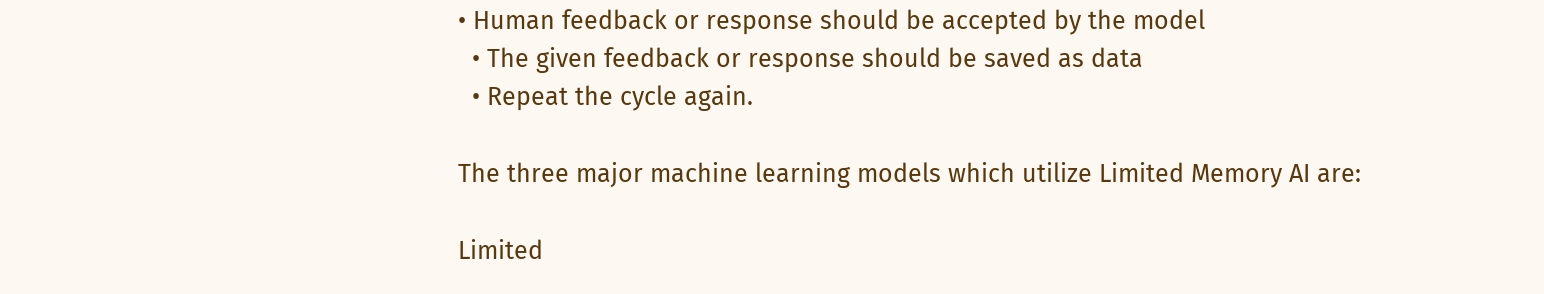• Human feedback or response should be accepted by the model
  • The given feedback or response should be saved as data
  • Repeat the cycle again.

The three major machine learning models which utilize Limited Memory AI are:

Limited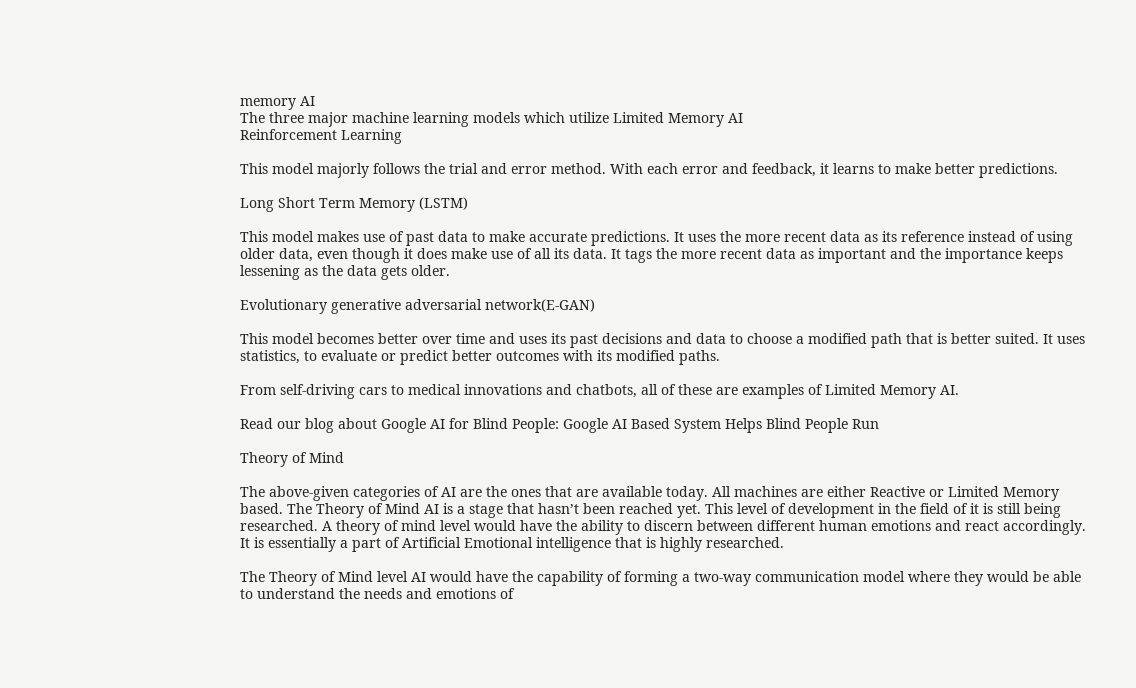memory AI
The three major machine learning models which utilize Limited Memory AI
Reinforcement Learning

This model majorly follows the trial and error method. With each error and feedback, it learns to make better predictions.

Long Short Term Memory (LSTM)

This model makes use of past data to make accurate predictions. It uses the more recent data as its reference instead of using older data, even though it does make use of all its data. It tags the more recent data as important and the importance keeps lessening as the data gets older.

Evolutionary generative adversarial network(E-GAN)

This model becomes better over time and uses its past decisions and data to choose a modified path that is better suited. It uses statistics, to evaluate or predict better outcomes with its modified paths.

From self-driving cars to medical innovations and chatbots, all of these are examples of Limited Memory AI.

Read our blog about Google AI for Blind People: Google AI Based System Helps Blind People Run

Theory of Mind

The above-given categories of AI are the ones that are available today. All machines are either Reactive or Limited Memory based. The Theory of Mind AI is a stage that hasn’t been reached yet. This level of development in the field of it is still being researched. A theory of mind level would have the ability to discern between different human emotions and react accordingly. It is essentially a part of Artificial Emotional intelligence that is highly researched.

The Theory of Mind level AI would have the capability of forming a two-way communication model where they would be able to understand the needs and emotions of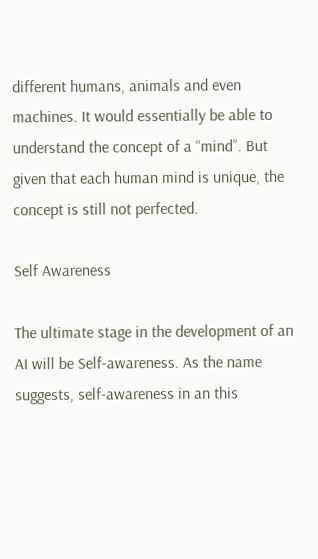different humans, animals and even machines. It would essentially be able to understand the concept of a “mind”. But given that each human mind is unique, the concept is still not perfected.

Self Awareness

The ultimate stage in the development of an AI will be Self-awareness. As the name suggests, self-awareness in an this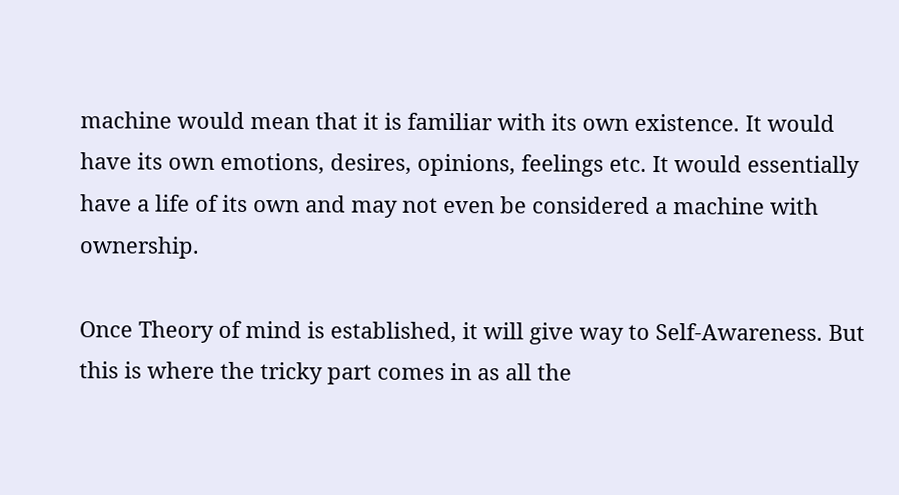machine would mean that it is familiar with its own existence. It would have its own emotions, desires, opinions, feelings etc. It would essentially have a life of its own and may not even be considered a machine with ownership.

Once Theory of mind is established, it will give way to Self-Awareness. But this is where the tricky part comes in as all the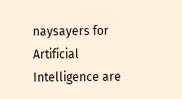naysayers for Artificial Intelligence are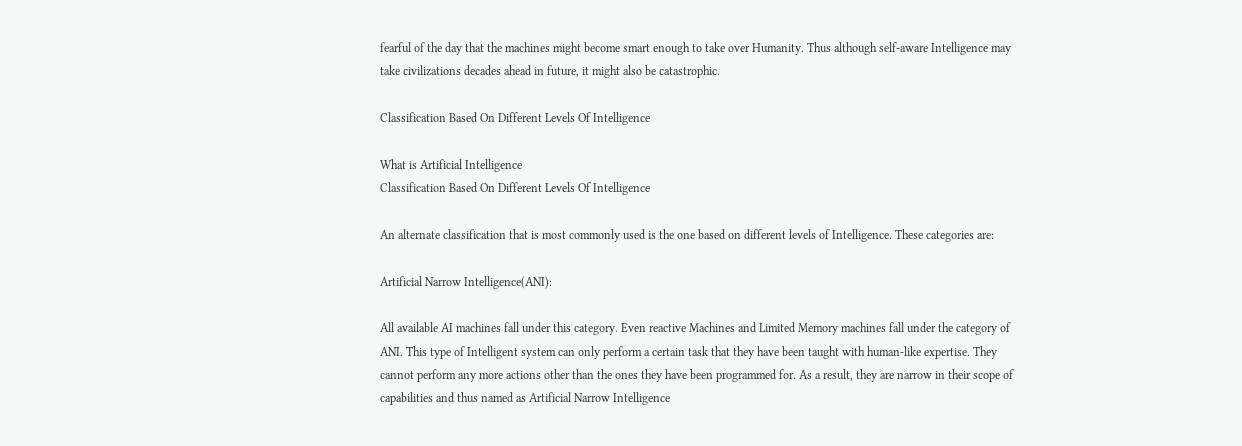fearful of the day that the machines might become smart enough to take over Humanity. Thus although self-aware Intelligence may take civilizations decades ahead in future, it might also be catastrophic.

Classification Based On Different Levels Of Intelligence

What is Artificial Intelligence
Classification Based On Different Levels Of Intelligence

An alternate classification that is most commonly used is the one based on different levels of Intelligence. These categories are:

Artificial Narrow Intelligence(ANI):

All available AI machines fall under this category. Even reactive Machines and Limited Memory machines fall under the category of ANI. This type of Intelligent system can only perform a certain task that they have been taught with human-like expertise. They cannot perform any more actions other than the ones they have been programmed for. As a result, they are narrow in their scope of capabilities and thus named as Artificial Narrow Intelligence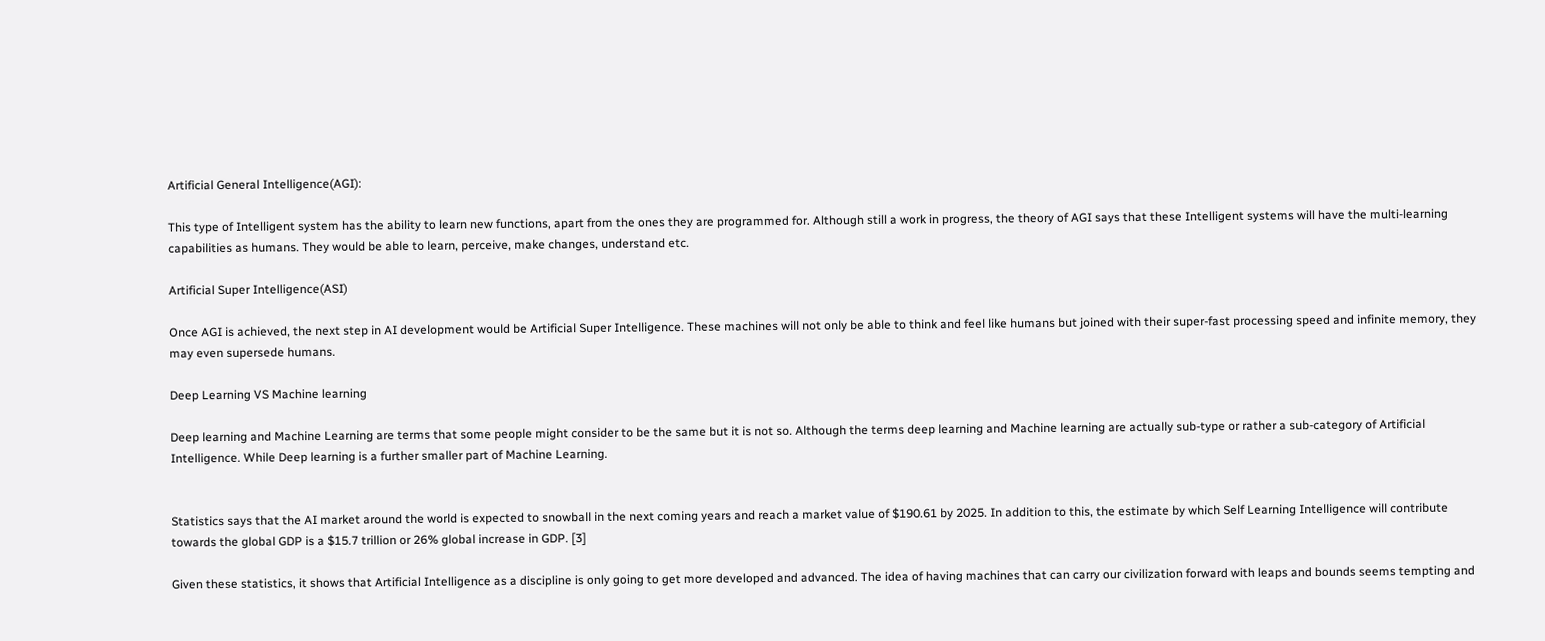Artificial General Intelligence(AGI):

This type of Intelligent system has the ability to learn new functions, apart from the ones they are programmed for. Although still a work in progress, the theory of AGI says that these Intelligent systems will have the multi-learning capabilities as humans. They would be able to learn, perceive, make changes, understand etc.

Artificial Super Intelligence(ASI)

Once AGI is achieved, the next step in AI development would be Artificial Super Intelligence. These machines will not only be able to think and feel like humans but joined with their super-fast processing speed and infinite memory, they may even supersede humans.

Deep Learning VS Machine learning

Deep learning and Machine Learning are terms that some people might consider to be the same but it is not so. Although the terms deep learning and Machine learning are actually sub-type or rather a sub-category of Artificial Intelligence. While Deep learning is a further smaller part of Machine Learning.


Statistics says that the AI market around the world is expected to snowball in the next coming years and reach a market value of $190.61 by 2025. In addition to this, the estimate by which Self Learning Intelligence will contribute towards the global GDP is a $15.7 trillion or 26% global increase in GDP. [3]

Given these statistics, it shows that Artificial Intelligence as a discipline is only going to get more developed and advanced. The idea of having machines that can carry our civilization forward with leaps and bounds seems tempting and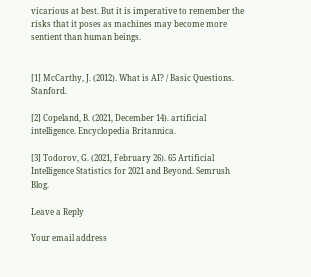vicarious at best. But it is imperative to remember the risks that it poses as machines may become more sentient than human beings.


[1] McCarthy, J. (2012). What is AI? / Basic Questions. Stanford.

[2] Copeland, B. (2021, December 14). artificial intelligence. Encyclopedia Britannica.

[3] Todorov, G. (2021, February 26). 65 Artificial Intelligence Statistics for 2021 and Beyond. Semrush Blog.

Leave a Reply

Your email address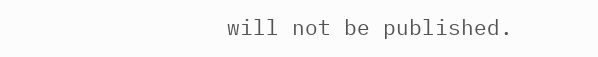will not be published.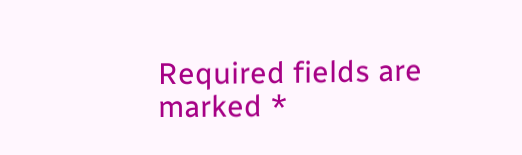Required fields are marked *